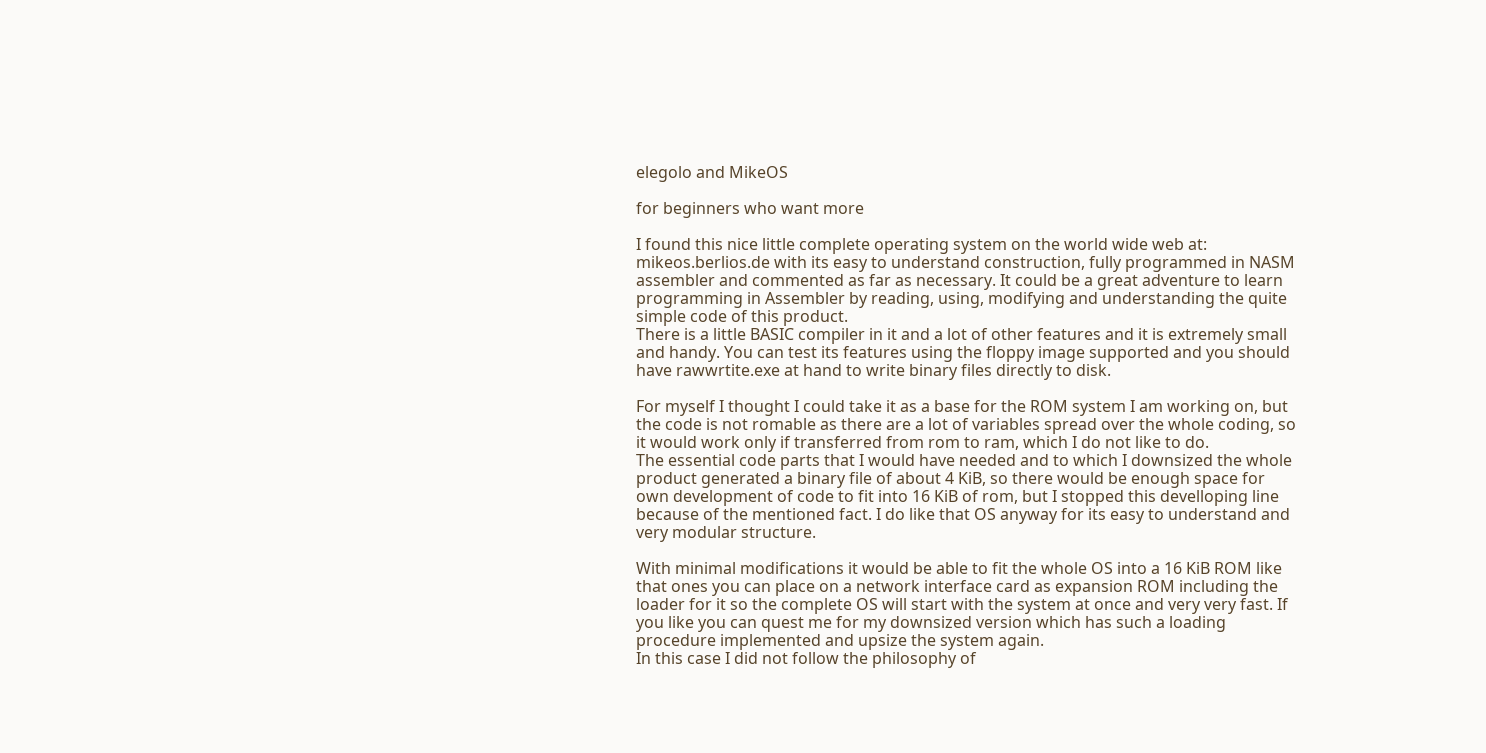elegolo and MikeOS

for beginners who want more

I found this nice little complete operating system on the world wide web at: mikeos.berlios.de with its easy to understand construction, fully programmed in NASM assembler and commented as far as necessary. It could be a great adventure to learn programming in Assembler by reading, using, modifying and understanding the quite simple code of this product.
There is a little BASIC compiler in it and a lot of other features and it is extremely small and handy. You can test its features using the floppy image supported and you should have rawwrtite.exe at hand to write binary files directly to disk.

For myself I thought I could take it as a base for the ROM system I am working on, but the code is not romable as there are a lot of variables spread over the whole coding, so it would work only if transferred from rom to ram, which I do not like to do.
The essential code parts that I would have needed and to which I downsized the whole product generated a binary file of about 4 KiB, so there would be enough space for own development of code to fit into 16 KiB of rom, but I stopped this develloping line because of the mentioned fact. I do like that OS anyway for its easy to understand and very modular structure.

With minimal modifications it would be able to fit the whole OS into a 16 KiB ROM like that ones you can place on a network interface card as expansion ROM including the loader for it so the complete OS will start with the system at once and very very fast. If you like you can quest me for my downsized version which has such a loading procedure implemented and upsize the system again.
In this case I did not follow the philosophy of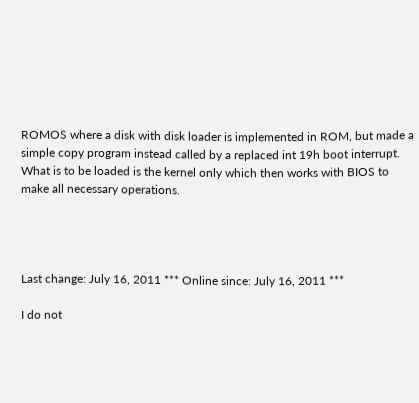ROMOS where a disk with disk loader is implemented in ROM, but made a simple copy program instead called by a replaced int 19h boot interrupt. What is to be loaded is the kernel only which then works with BIOS to make all necessary operations.




Last change: July 16, 2011 *** Online since: July 16, 2011 ***

I do not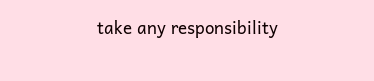take any responsibility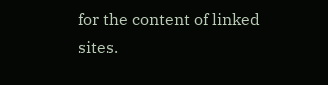for the content of linked sites.